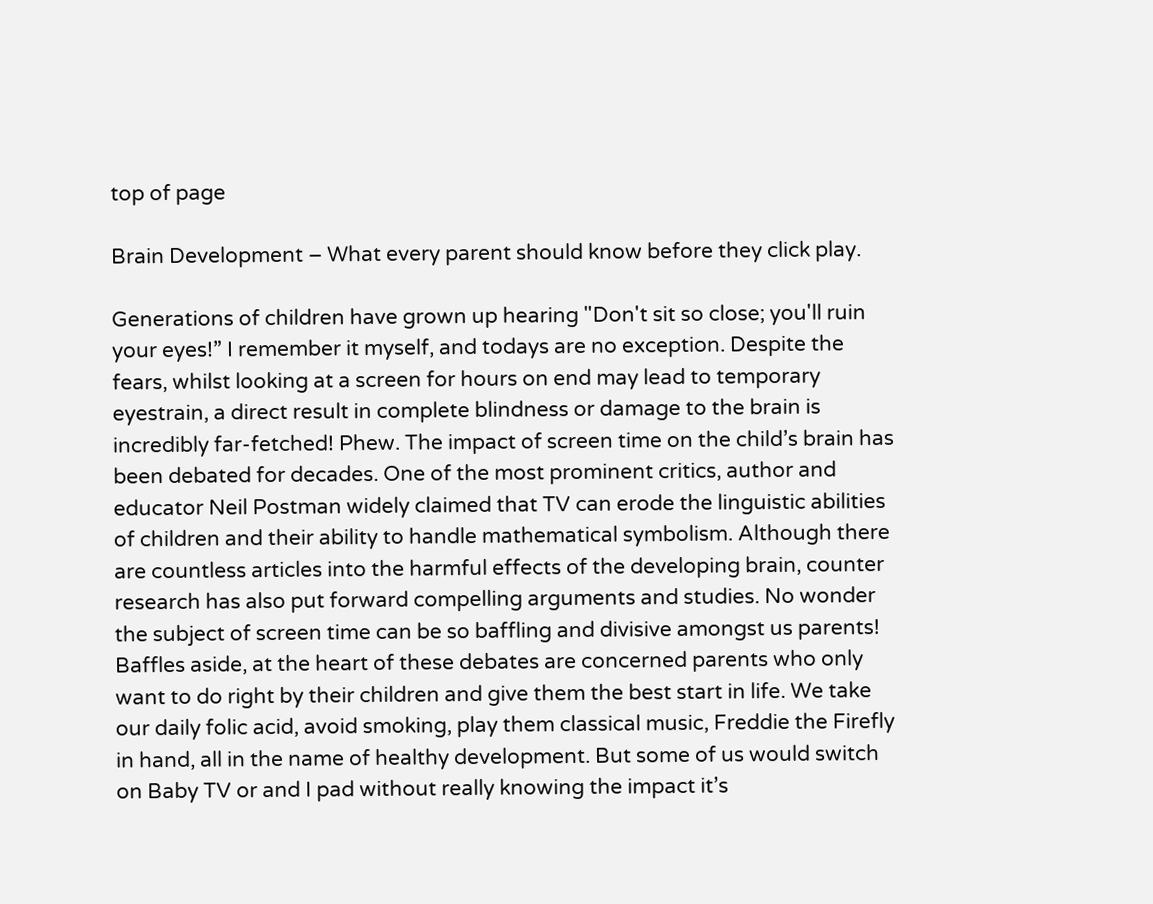top of page

Brain Development – What every parent should know before they click play.

Generations of children have grown up hearing "Don't sit so close; you'll ruin your eyes!” I remember it myself, and todays are no exception. Despite the fears, whilst looking at a screen for hours on end may lead to temporary eyestrain, a direct result in complete blindness or damage to the brain is incredibly far-fetched! Phew. The impact of screen time on the child’s brain has been debated for decades. One of the most prominent critics, author and educator Neil Postman widely claimed that TV can erode the linguistic abilities of children and their ability to handle mathematical symbolism. Although there are countless articles into the harmful effects of the developing brain, counter research has also put forward compelling arguments and studies. No wonder the subject of screen time can be so baffling and divisive amongst us parents! Baffles aside, at the heart of these debates are concerned parents who only want to do right by their children and give them the best start in life. We take our daily folic acid, avoid smoking, play them classical music, Freddie the Firefly in hand, all in the name of healthy development. But some of us would switch on Baby TV or and I pad without really knowing the impact it’s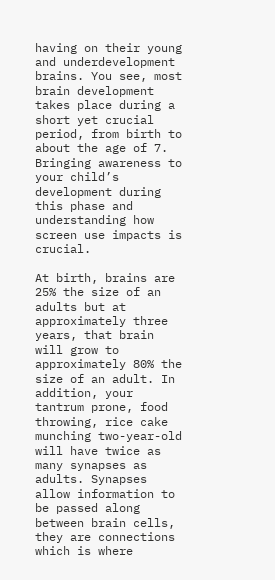having on their young and underdevelopment brains. You see, most brain development takes place during a short yet crucial period, from birth to about the age of 7. Bringing awareness to your child’s development during this phase and understanding how screen use impacts is crucial.

At birth, brains are 25% the size of an adults but at approximately three years, that brain will grow to approximately 80% the size of an adult. In addition, your tantrum prone, food throwing, rice cake munching two-year-old will have twice as many synapses as adults. Synapses allow information to be passed along between brain cells, they are connections which is where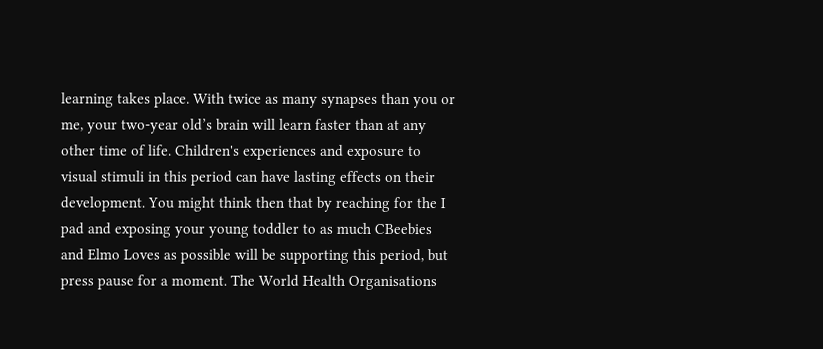learning takes place. With twice as many synapses than you or me, your two-year old’s brain will learn faster than at any other time of life. Children's experiences and exposure to visual stimuli in this period can have lasting effects on their development. You might think then that by reaching for the I pad and exposing your young toddler to as much CBeebies and Elmo Loves as possible will be supporting this period, but press pause for a moment. The World Health Organisations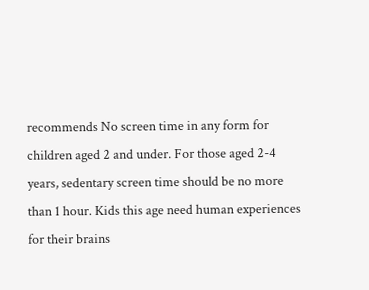recommends No screen time in any form for children aged 2 and under. For those aged 2-4 years, sedentary screen time should be no more than 1 hour. Kids this age need human experiences for their brains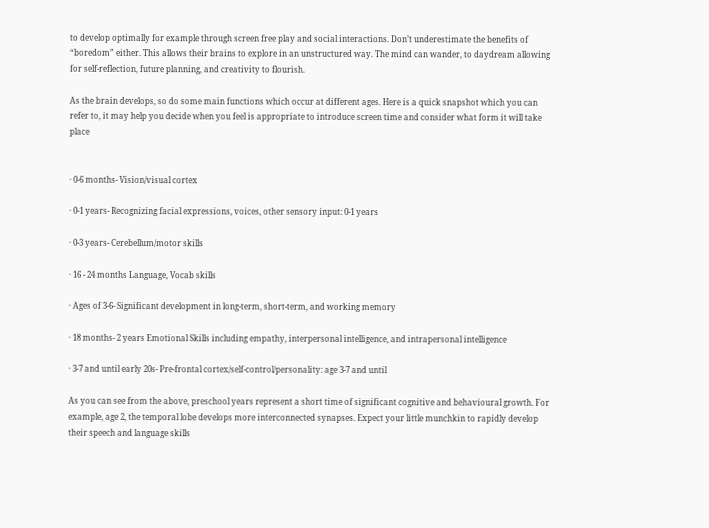to develop optimally for example through screen free play and social interactions. Don’t underestimate the benefits of “boredom” either. This allows their brains to explore in an unstructured way. The mind can wander, to daydream allowing for self-reflection, future planning, and creativity to flourish.

As the brain develops, so do some main functions which occur at different ages. Here is a quick snapshot which you can refer to, it may help you decide when you feel is appropriate to introduce screen time and consider what form it will take place


· 0-6 months- Vision/visual cortex

· 0-1 years- Recognizing facial expressions, voices, other sensory input: 0-1 years

· 0-3 years- Cerebellum/motor skills

· 16 - 24 months Language, Vocab skills

· Ages of 3-6- Significant development in long-term, short-term, and working memory

· 18 months- 2 years Emotional Skills including empathy, interpersonal intelligence, and intrapersonal intelligence

· 3-7 and until early 20s- Pre-frontal cortex/self-control/personality: age 3-7 and until

As you can see from the above, preschool years represent a short time of significant cognitive and behavioural growth. For example, age 2, the temporal lobe develops more interconnected synapses. Expect your little munchkin to rapidly develop their speech and language skills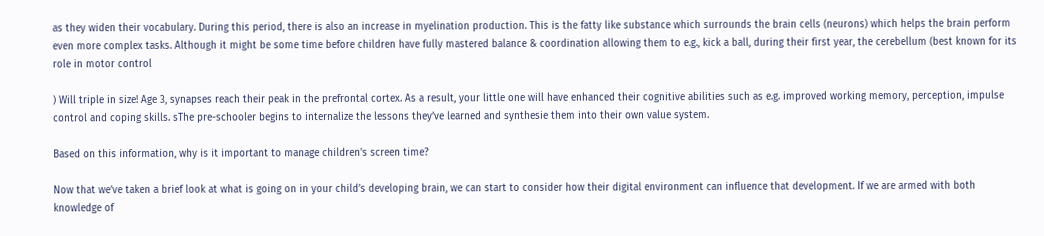as they widen their vocabulary. During this period, there is also an increase in myelination production. This is the fatty like substance which surrounds the brain cells (neurons) which helps the brain perform even more complex tasks. Although it might be some time before children have fully mastered balance & coordination allowing them to e.g., kick a ball, during their first year, the cerebellum (best known for its role in motor control

) Will triple in size! Age 3, synapses reach their peak in the prefrontal cortex. As a result, your little one will have enhanced their cognitive abilities such as e.g. improved working memory, perception, impulse control and coping skills. sThe pre-schooler begins to internalize the lessons they’ve learned and synthesie them into their own value system.

Based on this information, why is it important to manage children's screen time?

Now that we’ve taken a brief look at what is going on in your child’s developing brain, we can start to consider how their digital environment can influence that development. If we are armed with both knowledge of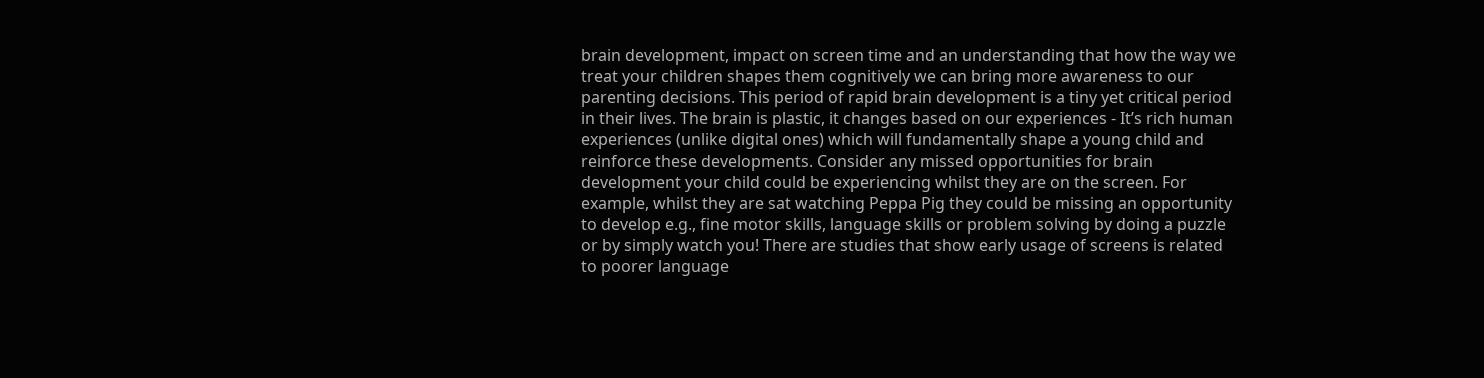brain development, impact on screen time and an understanding that how the way we treat your children shapes them cognitively we can bring more awareness to our parenting decisions. This period of rapid brain development is a tiny yet critical period in their lives. The brain is plastic, it changes based on our experiences - It’s rich human experiences (unlike digital ones) which will fundamentally shape a young child and reinforce these developments. Consider any missed opportunities for brain development your child could be experiencing whilst they are on the screen. For example, whilst they are sat watching Peppa Pig they could be missing an opportunity to develop e.g., fine motor skills, language skills or problem solving by doing a puzzle or by simply watch you! There are studies that show early usage of screens is related to poorer language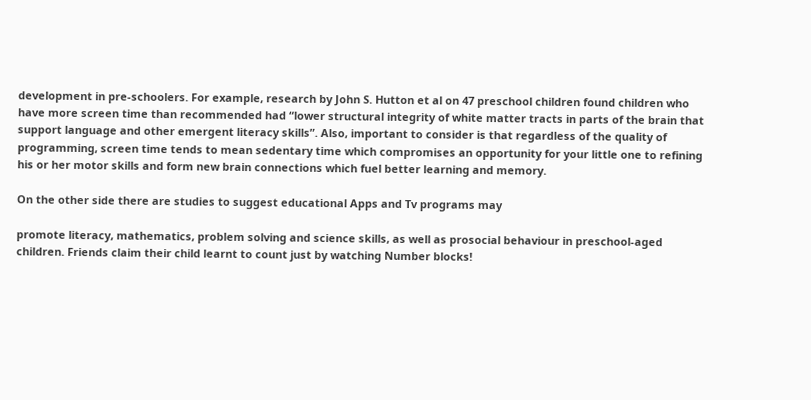development in pre-schoolers. For example, research by John S. Hutton et al on 47 preschool children found children who have more screen time than recommended had “lower structural integrity of white matter tracts in parts of the brain that support language and other emergent literacy skills”. Also, important to consider is that regardless of the quality of programming, screen time tends to mean sedentary time which compromises an opportunity for your little one to refining his or her motor skills and form new brain connections which fuel better learning and memory.

On the other side there are studies to suggest educational Apps and Tv programs may

promote literacy, mathematics, problem solving and science skills, as well as prosocial behaviour in preschool-aged children. Friends claim their child learnt to count just by watching Number blocks!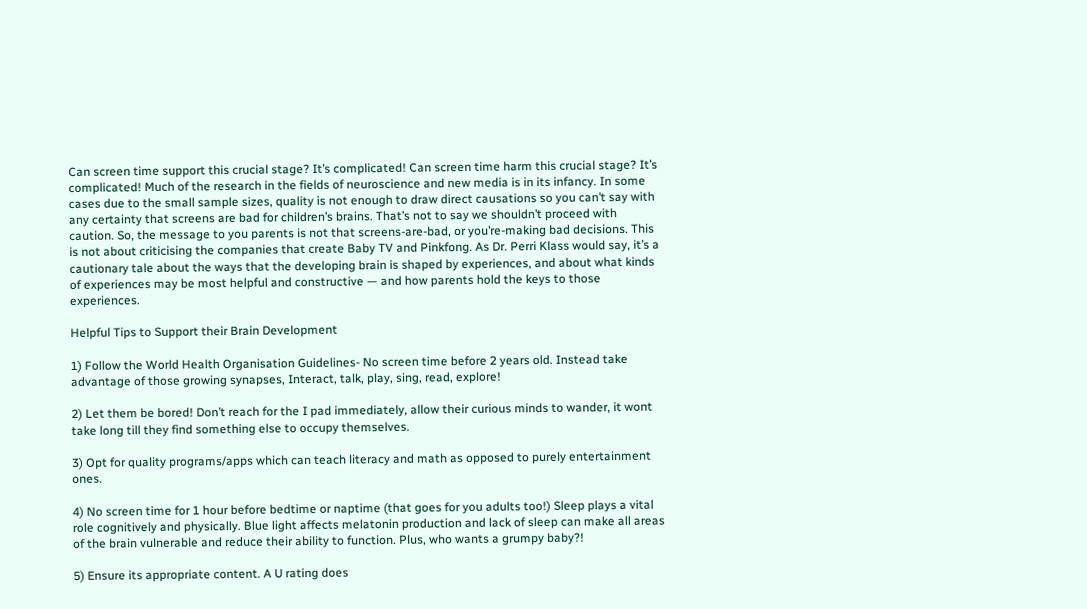Can screen time support this crucial stage? It’s complicated! Can screen time harm this crucial stage? It’s complicated! Much of the research in the fields of neuroscience and new media is in its infancy. In some cases due to the small sample sizes, quality is not enough to draw direct causations so you can’t say with any certainty that screens are bad for children’s brains. That’s not to say we shouldn’t proceed with caution. So, the message to you parents is not that screens-are-bad, or you’re-making bad decisions. This is not about criticising the companies that create Baby TV and Pinkfong. As Dr. Perri Klass would say, it’s a cautionary tale about the ways that the developing brain is shaped by experiences, and about what kinds of experiences may be most helpful and constructive — and how parents hold the keys to those experiences.

Helpful Tips to Support their Brain Development

1) Follow the World Health Organisation Guidelines- No screen time before 2 years old. Instead take advantage of those growing synapses, Interact, talk, play, sing, read, explore!

2) Let them be bored! Don’t reach for the I pad immediately, allow their curious minds to wander, it wont take long till they find something else to occupy themselves.

3) Opt for quality programs/apps which can teach literacy and math as opposed to purely entertainment ones.

4) No screen time for 1 hour before bedtime or naptime (that goes for you adults too!) Sleep plays a vital role cognitively and physically. Blue light affects melatonin production and lack of sleep can make all areas of the brain vulnerable and reduce their ability to function. Plus, who wants a grumpy baby?!

5) Ensure its appropriate content. A U rating does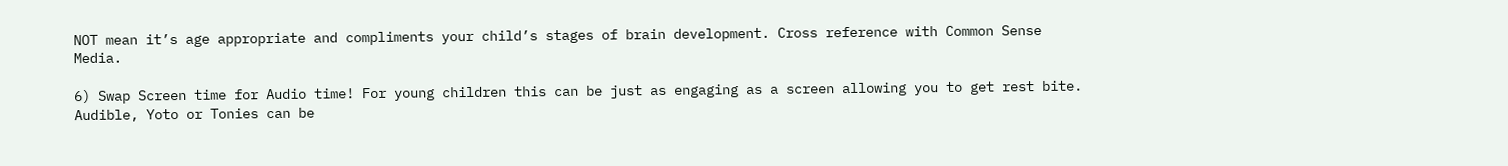NOT mean it’s age appropriate and compliments your child’s stages of brain development. Cross reference with Common Sense Media.

6) Swap Screen time for Audio time! For young children this can be just as engaging as a screen allowing you to get rest bite. Audible, Yoto or Tonies can be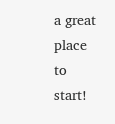a great place to start!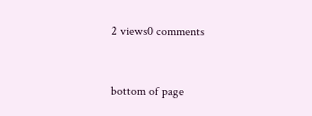2 views0 comments


bottom of page